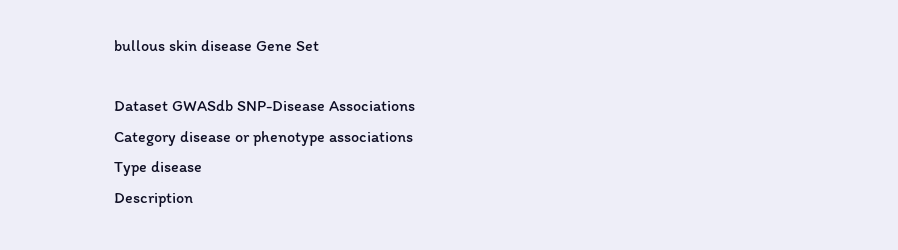bullous skin disease Gene Set

Dataset GWASdb SNP-Disease Associations
Category disease or phenotype associations
Type disease
Description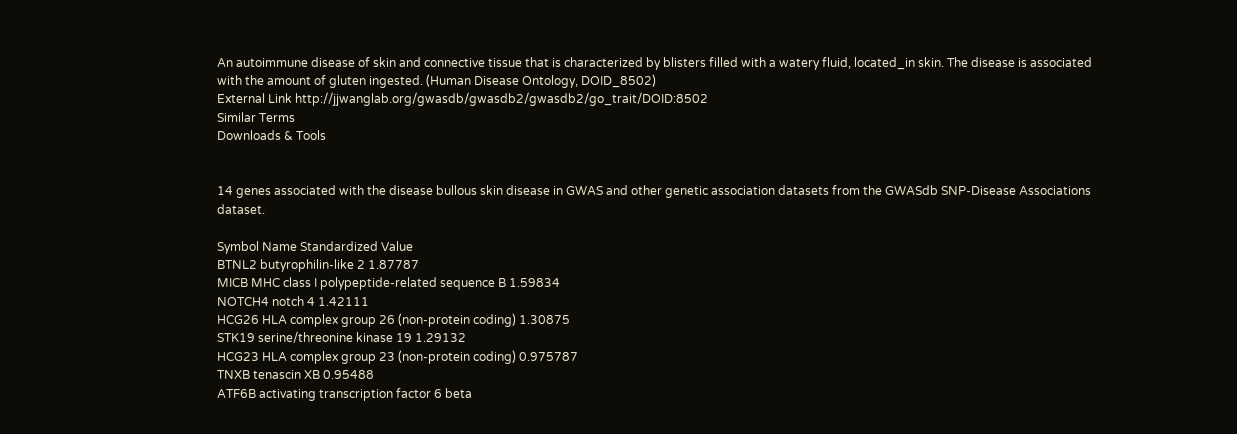An autoimmune disease of skin and connective tissue that is characterized by blisters filled with a watery fluid, located_in skin. The disease is associated with the amount of gluten ingested. (Human Disease Ontology, DOID_8502)
External Link http://jjwanglab.org/gwasdb/gwasdb2/gwasdb2/go_trait/DOID:8502
Similar Terms
Downloads & Tools


14 genes associated with the disease bullous skin disease in GWAS and other genetic association datasets from the GWASdb SNP-Disease Associations dataset.

Symbol Name Standardized Value
BTNL2 butyrophilin-like 2 1.87787
MICB MHC class I polypeptide-related sequence B 1.59834
NOTCH4 notch 4 1.42111
HCG26 HLA complex group 26 (non-protein coding) 1.30875
STK19 serine/threonine kinase 19 1.29132
HCG23 HLA complex group 23 (non-protein coding) 0.975787
TNXB tenascin XB 0.95488
ATF6B activating transcription factor 6 beta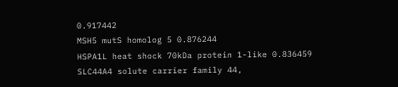0.917442
MSH5 mutS homolog 5 0.876244
HSPA1L heat shock 70kDa protein 1-like 0.836459
SLC44A4 solute carrier family 44,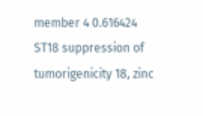member 4 0.616424
ST18 suppression of tumorigenicity 18, zinc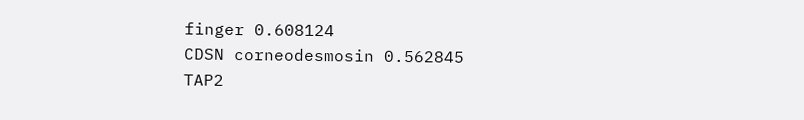finger 0.608124
CDSN corneodesmosin 0.562845
TAP2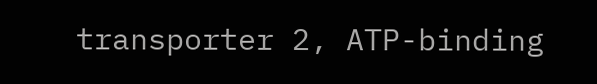transporter 2, ATP-binding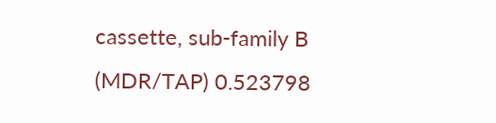cassette, sub-family B (MDR/TAP) 0.523798